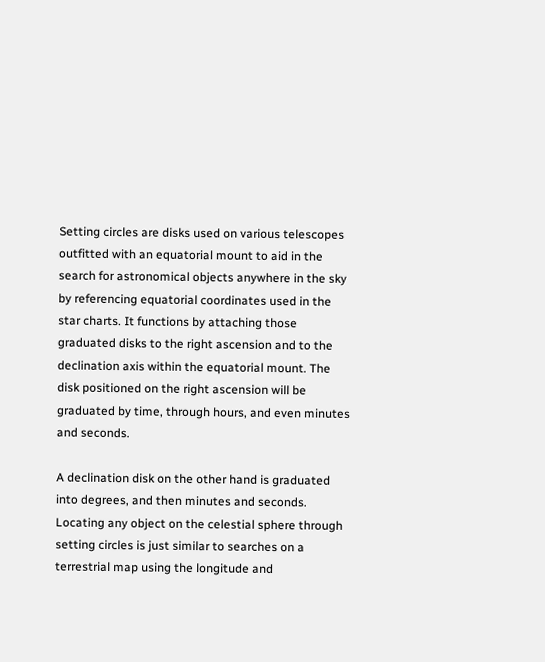Setting circles are disks used on various telescopes outfitted with an equatorial mount to aid in the
search for astronomical objects anywhere in the sky by referencing equatorial coordinates used in the star charts. It functions by attaching those graduated disks to the right ascension and to the declination axis within the equatorial mount. The disk positioned on the right ascension will be graduated by time, through hours, and even minutes and seconds.

A declination disk on the other hand is graduated into degrees, and then minutes and seconds. Locating any object on the celestial sphere through setting circles is just similar to searches on a terrestrial map using the longitude and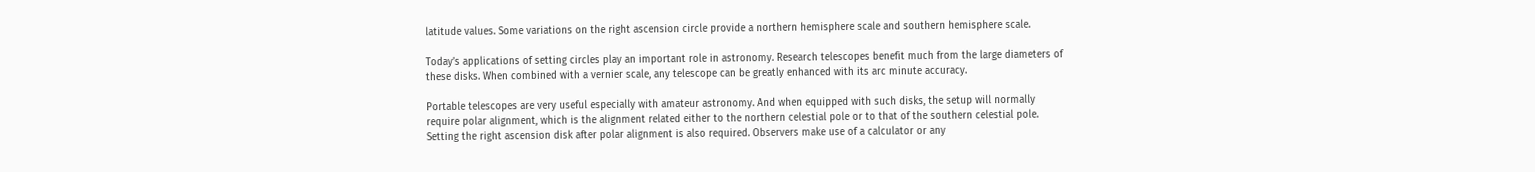latitude values. Some variations on the right ascension circle provide a northern hemisphere scale and southern hemisphere scale.

Today’s applications of setting circles play an important role in astronomy. Research telescopes benefit much from the large diameters of these disks. When combined with a vernier scale, any telescope can be greatly enhanced with its arc minute accuracy.

Portable telescopes are very useful especially with amateur astronomy. And when equipped with such disks, the setup will normally require polar alignment, which is the alignment related either to the northern celestial pole or to that of the southern celestial pole. Setting the right ascension disk after polar alignment is also required. Observers make use of a calculator or any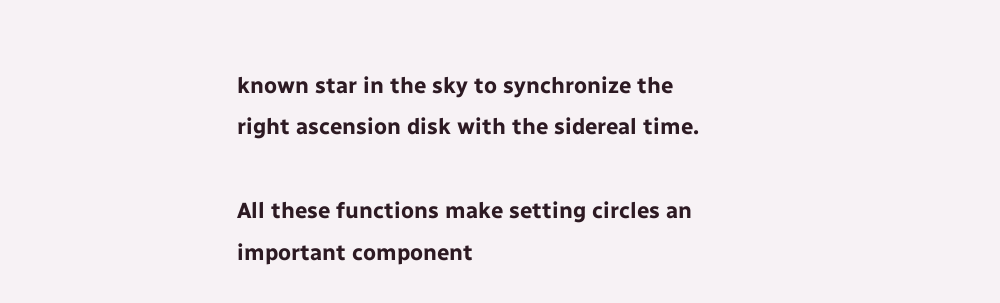known star in the sky to synchronize the right ascension disk with the sidereal time.

All these functions make setting circles an important component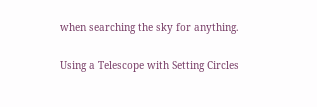when searching the sky for anything.

Using a Telescope with Setting Circles